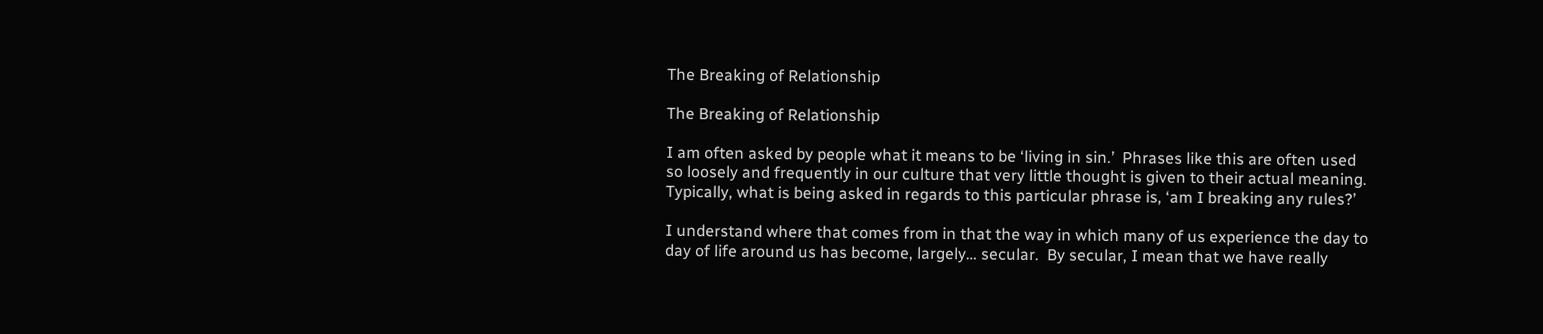The Breaking of Relationship

The Breaking of Relationship

I am often asked by people what it means to be ‘living in sin.’  Phrases like this are often used so loosely and frequently in our culture that very little thought is given to their actual meaning.  Typically, what is being asked in regards to this particular phrase is, ‘am I breaking any rules?’

I understand where that comes from in that the way in which many of us experience the day to day of life around us has become, largely… secular.  By secular, I mean that we have really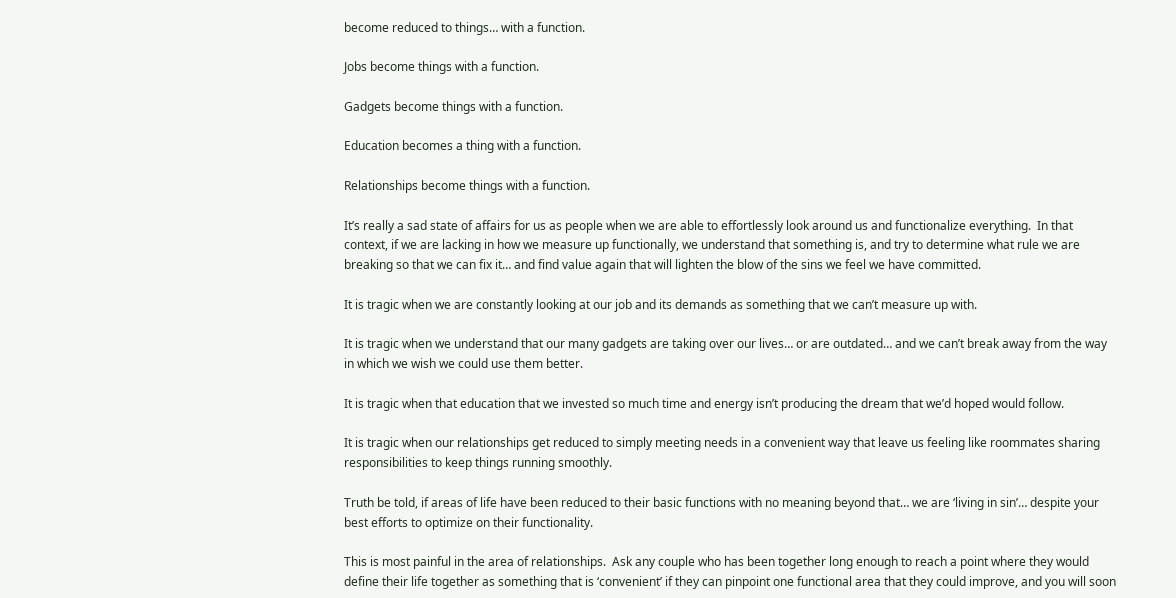become reduced to things… with a function.

Jobs become things with a function.

Gadgets become things with a function.

Education becomes a thing with a function.

Relationships become things with a function.

It’s really a sad state of affairs for us as people when we are able to effortlessly look around us and functionalize everything.  In that context, if we are lacking in how we measure up functionally, we understand that something is, and try to determine what rule we are breaking so that we can fix it… and find value again that will lighten the blow of the sins we feel we have committed.

It is tragic when we are constantly looking at our job and its demands as something that we can’t measure up with.

It is tragic when we understand that our many gadgets are taking over our lives… or are outdated… and we can’t break away from the way in which we wish we could use them better.

It is tragic when that education that we invested so much time and energy isn’t producing the dream that we’d hoped would follow.

It is tragic when our relationships get reduced to simply meeting needs in a convenient way that leave us feeling like roommates sharing responsibilities to keep things running smoothly.

Truth be told, if areas of life have been reduced to their basic functions with no meaning beyond that… we are ‘living in sin’… despite your best efforts to optimize on their functionality.

This is most painful in the area of relationships.  Ask any couple who has been together long enough to reach a point where they would define their life together as something that is ‘convenient’ if they can pinpoint one functional area that they could improve, and you will soon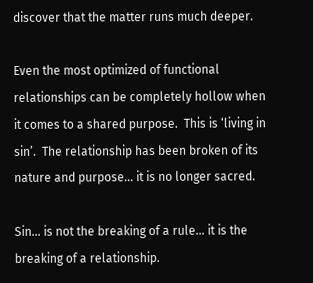discover that the matter runs much deeper.

Even the most optimized of functional relationships can be completely hollow when it comes to a shared purpose.  This is ‘living in sin’.  The relationship has been broken of its nature and purpose… it is no longer sacred.

Sin… is not the breaking of a rule… it is the breaking of a relationship.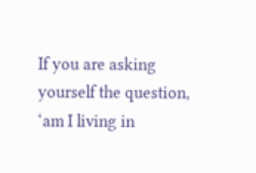If you are asking yourself the question, ‘am I living in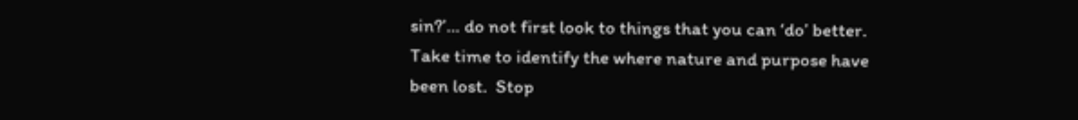sin?’… do not first look to things that you can ‘do’ better.  Take time to identify the where nature and purpose have been lost.  Stop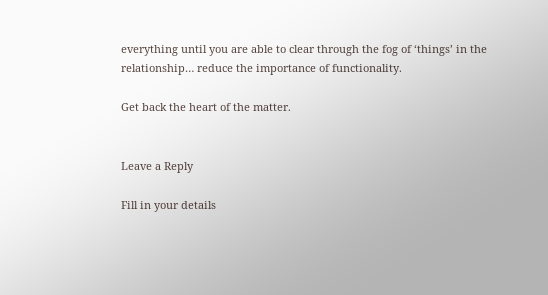everything until you are able to clear through the fog of ‘things’ in the relationship… reduce the importance of functionality.

Get back the heart of the matter.


Leave a Reply

Fill in your details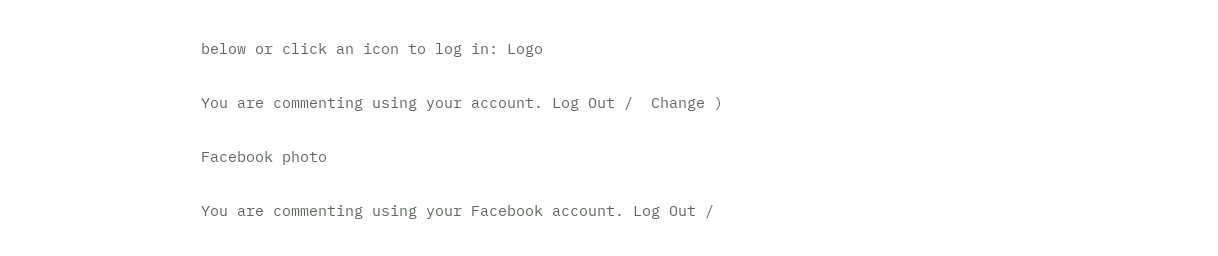below or click an icon to log in: Logo

You are commenting using your account. Log Out /  Change )

Facebook photo

You are commenting using your Facebook account. Log Out /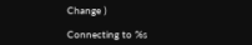Change )

Connecting to %s